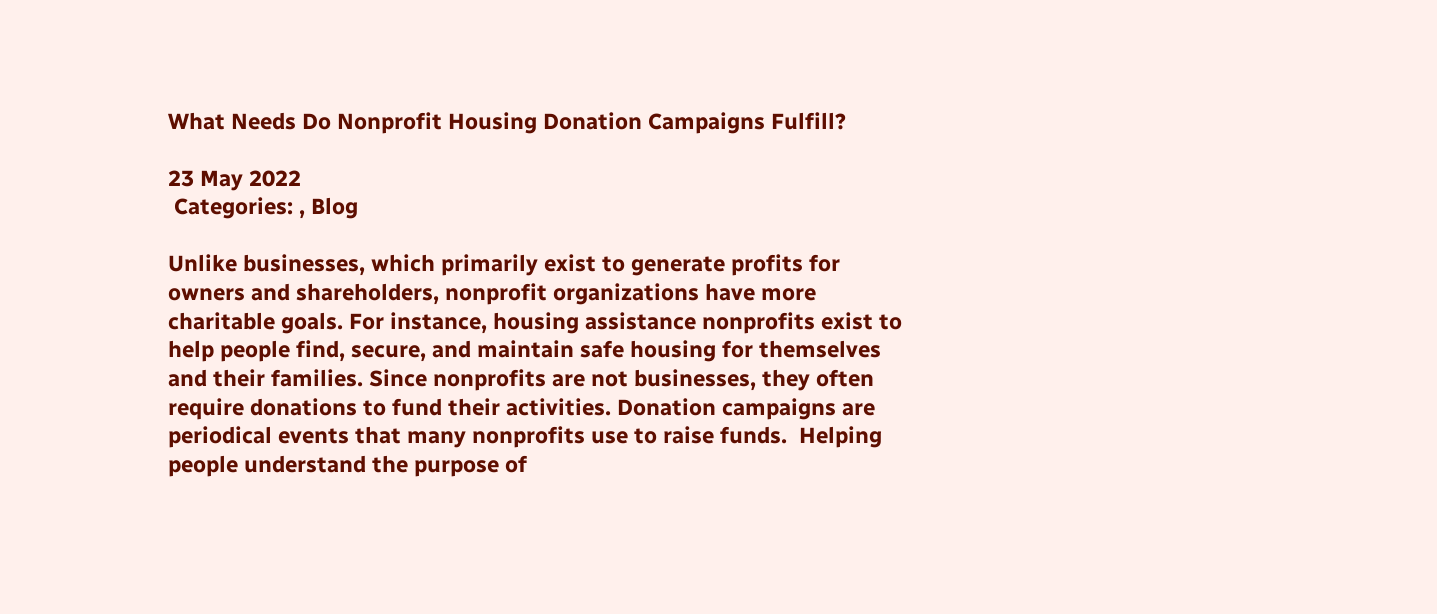What Needs Do Nonprofit Housing Donation Campaigns Fulfill?

23 May 2022
 Categories: , Blog

Unlike businesses, which primarily exist to generate profits for owners and shareholders, nonprofit organizations have more charitable goals. For instance, housing assistance nonprofits exist to help people find, secure, and maintain safe housing for themselves and their families. Since nonprofits are not businesses, they often require donations to fund their activities. Donation campaigns are periodical events that many nonprofits use to raise funds.  Helping people understand the purpose of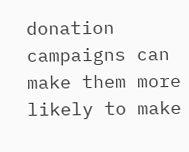donation campaigns can make them more likely to make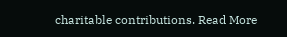charitable contributions. Read More